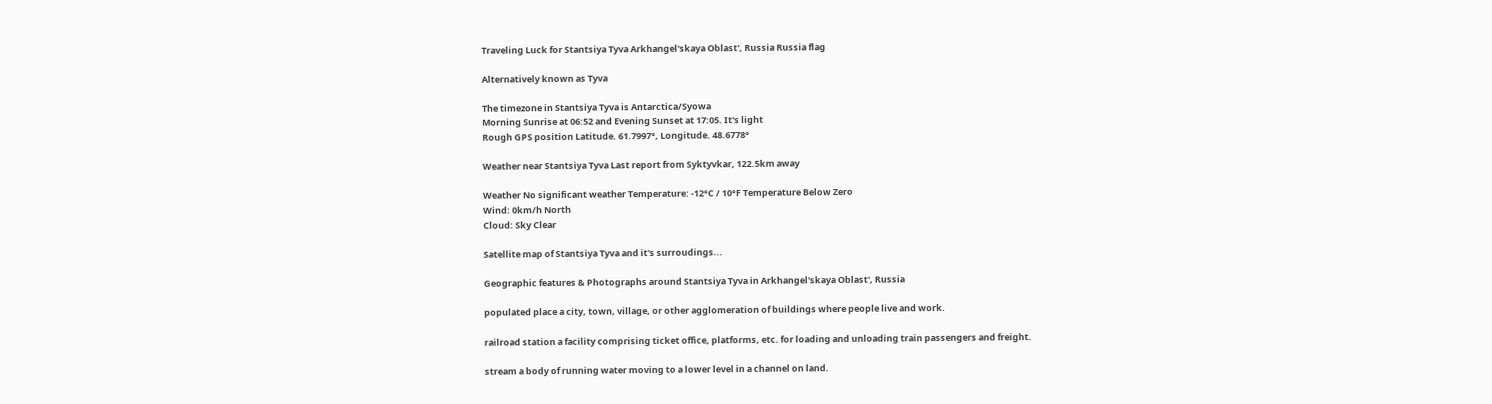Traveling Luck for Stantsiya Tyva Arkhangel'skaya Oblast', Russia Russia flag

Alternatively known as Tyva

The timezone in Stantsiya Tyva is Antarctica/Syowa
Morning Sunrise at 06:52 and Evening Sunset at 17:05. It's light
Rough GPS position Latitude. 61.7997°, Longitude. 48.6778°

Weather near Stantsiya Tyva Last report from Syktyvkar, 122.5km away

Weather No significant weather Temperature: -12°C / 10°F Temperature Below Zero
Wind: 0km/h North
Cloud: Sky Clear

Satellite map of Stantsiya Tyva and it's surroudings...

Geographic features & Photographs around Stantsiya Tyva in Arkhangel'skaya Oblast', Russia

populated place a city, town, village, or other agglomeration of buildings where people live and work.

railroad station a facility comprising ticket office, platforms, etc. for loading and unloading train passengers and freight.

stream a body of running water moving to a lower level in a channel on land.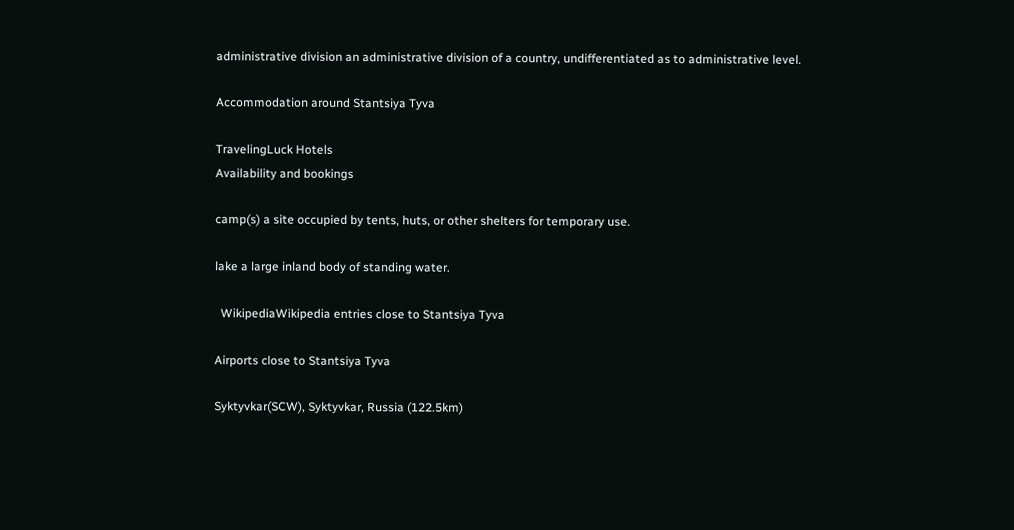administrative division an administrative division of a country, undifferentiated as to administrative level.

Accommodation around Stantsiya Tyva

TravelingLuck Hotels
Availability and bookings

camp(s) a site occupied by tents, huts, or other shelters for temporary use.

lake a large inland body of standing water.

  WikipediaWikipedia entries close to Stantsiya Tyva

Airports close to Stantsiya Tyva

Syktyvkar(SCW), Syktyvkar, Russia (122.5km)